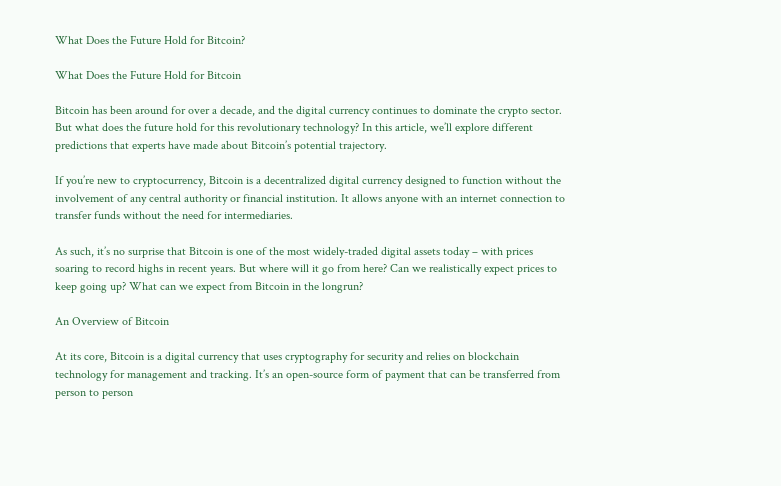What Does the Future Hold for Bitcoin?

What Does the Future Hold for Bitcoin

Bitcoin has been around for over a decade, and the digital currency continues to dominate the crypto sector. But what does the future hold for this revolutionary technology? In this article, we’ll explore different predictions that experts have made about Bitcoin’s potential trajectory.

If you’re new to cryptocurrency, Bitcoin is a decentralized digital currency designed to function without the involvement of any central authority or financial institution. It allows anyone with an internet connection to transfer funds without the need for intermediaries.

As such, it’s no surprise that Bitcoin is one of the most widely-traded digital assets today – with prices soaring to record highs in recent years. But where will it go from here? Can we realistically expect prices to keep going up? What can we expect from Bitcoin in the longrun?

An Overview of Bitcoin

At its core, Bitcoin is a digital currency that uses cryptography for security and relies on blockchain technology for management and tracking. It’s an open-source form of payment that can be transferred from person to person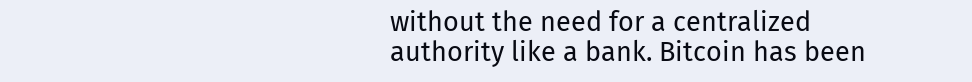without the need for a centralized authority like a bank. Bitcoin has been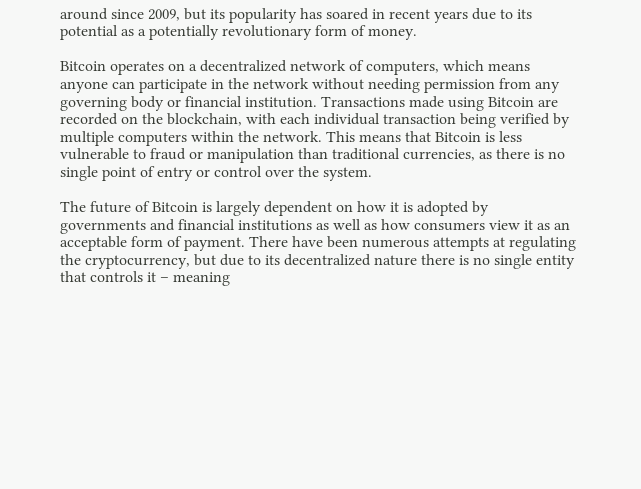around since 2009, but its popularity has soared in recent years due to its potential as a potentially revolutionary form of money.

Bitcoin operates on a decentralized network of computers, which means anyone can participate in the network without needing permission from any governing body or financial institution. Transactions made using Bitcoin are recorded on the blockchain, with each individual transaction being verified by multiple computers within the network. This means that Bitcoin is less vulnerable to fraud or manipulation than traditional currencies, as there is no single point of entry or control over the system.

The future of Bitcoin is largely dependent on how it is adopted by governments and financial institutions as well as how consumers view it as an acceptable form of payment. There have been numerous attempts at regulating the cryptocurrency, but due to its decentralized nature there is no single entity that controls it – meaning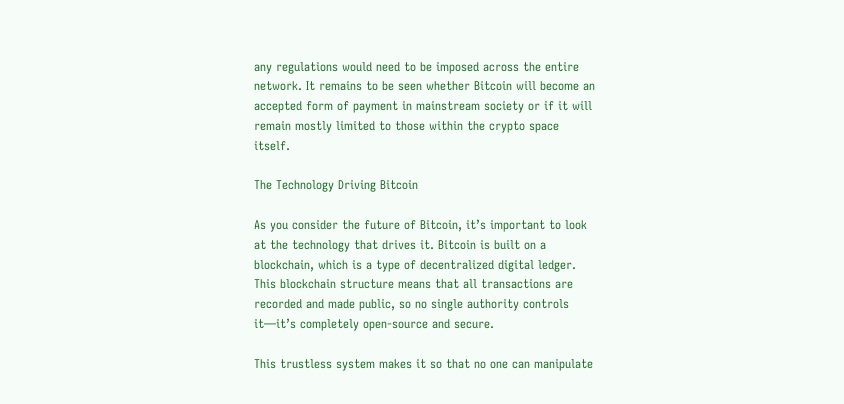any regulations would need to be imposed across the entire network. It remains to be seen whether Bitcoin will become an accepted form of payment in mainstream society or if it will remain mostly limited to those within the crypto space itself.

The Technology Driving Bitcoin

As you consider the future of Bitcoin, it’s important to look at the technology that drives it. Bitcoin is built on a blockchain, which is a type of decentralized digital ledger. This blockchain structure means that all transactions are recorded and made public, so no single authority controls it—it’s completely open-source and secure.

This trustless system makes it so that no one can manipulate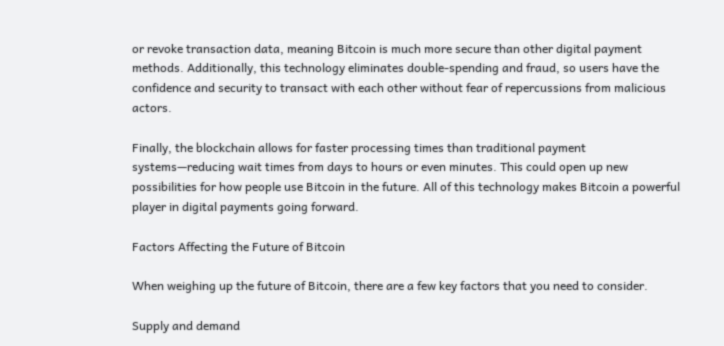or revoke transaction data, meaning Bitcoin is much more secure than other digital payment methods. Additionally, this technology eliminates double-spending and fraud, so users have the confidence and security to transact with each other without fear of repercussions from malicious actors.

Finally, the blockchain allows for faster processing times than traditional payment systems—reducing wait times from days to hours or even minutes. This could open up new possibilities for how people use Bitcoin in the future. All of this technology makes Bitcoin a powerful player in digital payments going forward.

Factors Affecting the Future of Bitcoin

When weighing up the future of Bitcoin, there are a few key factors that you need to consider.

Supply and demand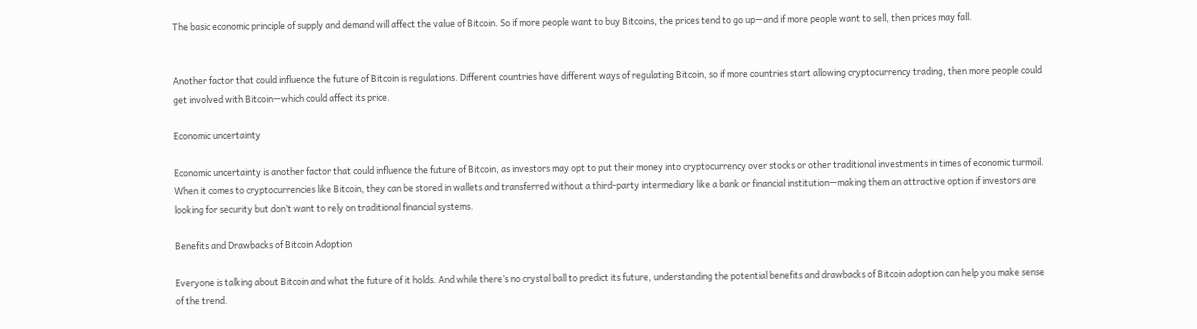The basic economic principle of supply and demand will affect the value of Bitcoin. So if more people want to buy Bitcoins, the prices tend to go up—and if more people want to sell, then prices may fall.


Another factor that could influence the future of Bitcoin is regulations. Different countries have different ways of regulating Bitcoin, so if more countries start allowing cryptocurrency trading, then more people could get involved with Bitcoin—which could affect its price.

Economic uncertainty

Economic uncertainty is another factor that could influence the future of Bitcoin, as investors may opt to put their money into cryptocurrency over stocks or other traditional investments in times of economic turmoil. When it comes to cryptocurrencies like Bitcoin, they can be stored in wallets and transferred without a third-party intermediary like a bank or financial institution—making them an attractive option if investors are looking for security but don’t want to rely on traditional financial systems.

Benefits and Drawbacks of Bitcoin Adoption

Everyone is talking about Bitcoin and what the future of it holds. And while there’s no crystal ball to predict its future, understanding the potential benefits and drawbacks of Bitcoin adoption can help you make sense of the trend.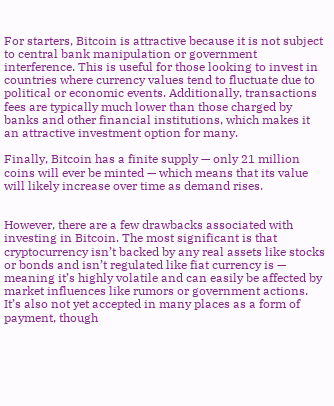For starters, Bitcoin is attractive because it is not subject to central bank manipulation or government interference. This is useful for those looking to invest in countries where currency values tend to fluctuate due to political or economic events. Additionally, transactions fees are typically much lower than those charged by banks and other financial institutions, which makes it an attractive investment option for many.

Finally, Bitcoin has a finite supply — only 21 million coins will ever be minted — which means that its value will likely increase over time as demand rises.


However, there are a few drawbacks associated with investing in Bitcoin. The most significant is that cryptocurrency isn’t backed by any real assets like stocks or bonds and isn’t regulated like fiat currency is — meaning it’s highly volatile and can easily be affected by market influences like rumors or government actions. It’s also not yet accepted in many places as a form of payment, though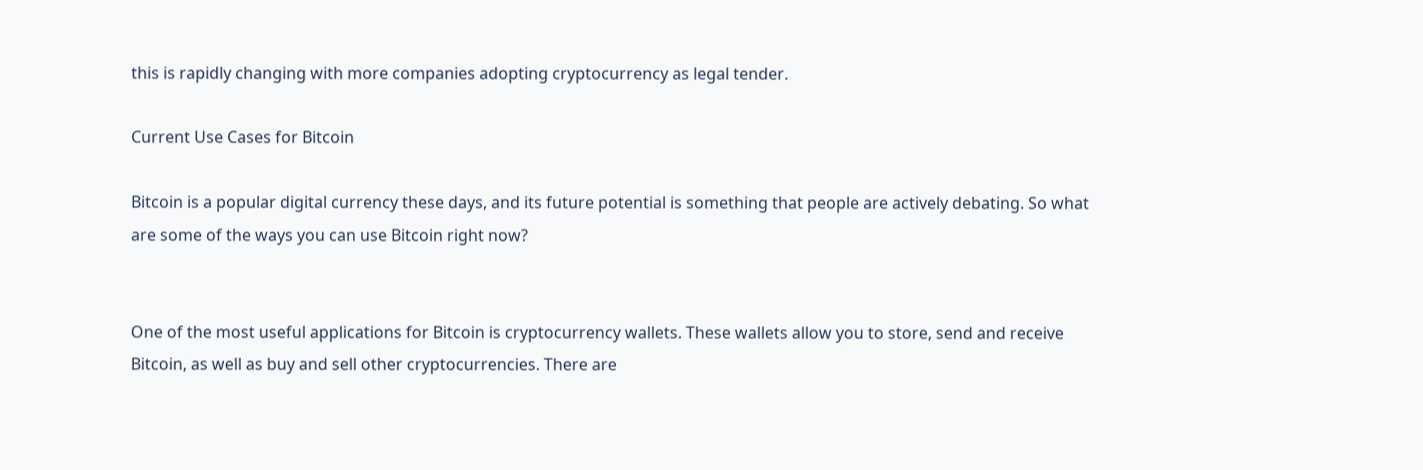this is rapidly changing with more companies adopting cryptocurrency as legal tender.

Current Use Cases for Bitcoin

Bitcoin is a popular digital currency these days, and its future potential is something that people are actively debating. So what are some of the ways you can use Bitcoin right now?


One of the most useful applications for Bitcoin is cryptocurrency wallets. These wallets allow you to store, send and receive Bitcoin, as well as buy and sell other cryptocurrencies. There are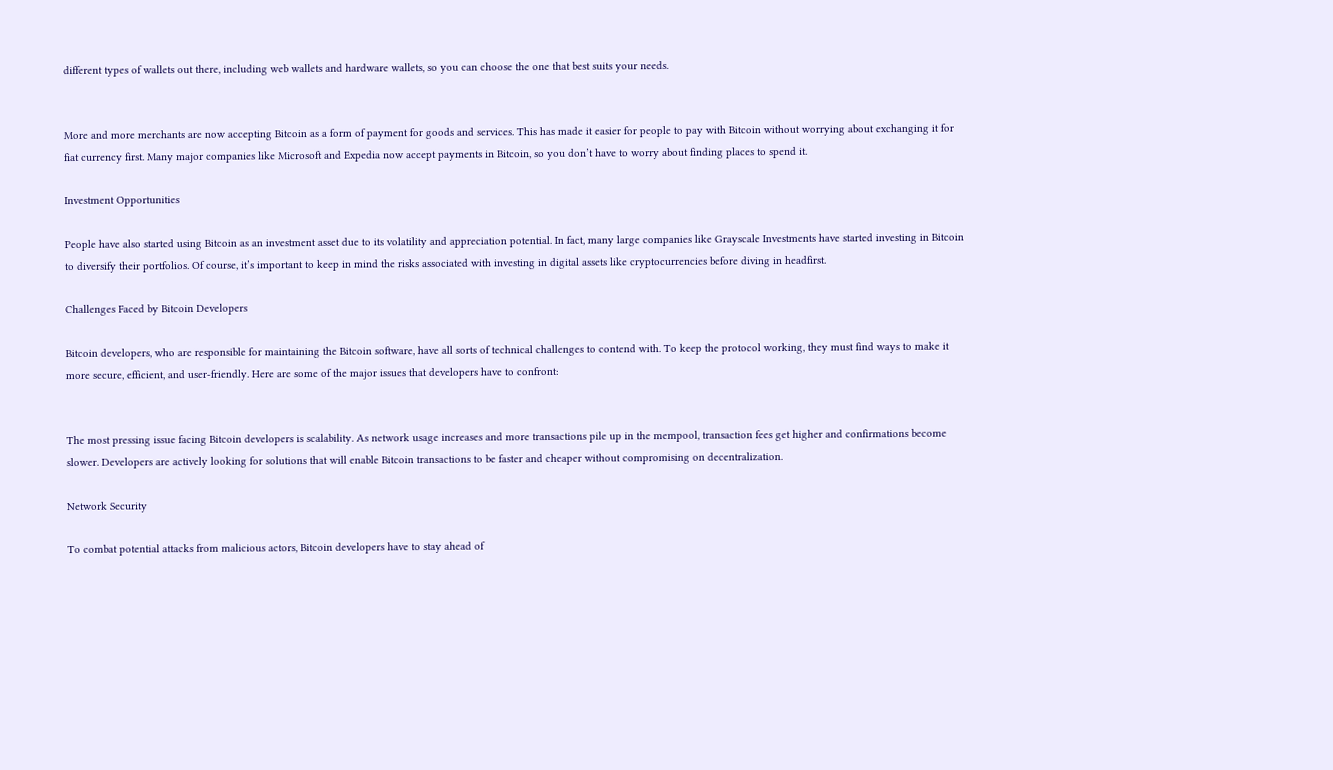different types of wallets out there, including web wallets and hardware wallets, so you can choose the one that best suits your needs.


More and more merchants are now accepting Bitcoin as a form of payment for goods and services. This has made it easier for people to pay with Bitcoin without worrying about exchanging it for fiat currency first. Many major companies like Microsoft and Expedia now accept payments in Bitcoin, so you don’t have to worry about finding places to spend it.

Investment Opportunities

People have also started using Bitcoin as an investment asset due to its volatility and appreciation potential. In fact, many large companies like Grayscale Investments have started investing in Bitcoin to diversify their portfolios. Of course, it’s important to keep in mind the risks associated with investing in digital assets like cryptocurrencies before diving in headfirst.

Challenges Faced by Bitcoin Developers

Bitcoin developers, who are responsible for maintaining the Bitcoin software, have all sorts of technical challenges to contend with. To keep the protocol working, they must find ways to make it more secure, efficient, and user-friendly. Here are some of the major issues that developers have to confront:


The most pressing issue facing Bitcoin developers is scalability. As network usage increases and more transactions pile up in the mempool, transaction fees get higher and confirmations become slower. Developers are actively looking for solutions that will enable Bitcoin transactions to be faster and cheaper without compromising on decentralization.

Network Security

To combat potential attacks from malicious actors, Bitcoin developers have to stay ahead of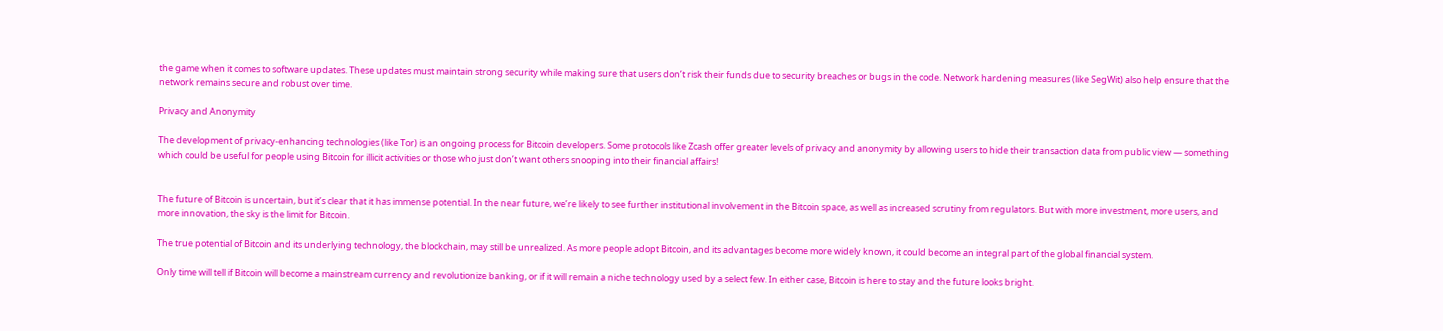the game when it comes to software updates. These updates must maintain strong security while making sure that users don’t risk their funds due to security breaches or bugs in the code. Network hardening measures (like SegWit) also help ensure that the network remains secure and robust over time.

Privacy and Anonymity

The development of privacy-enhancing technologies (like Tor) is an ongoing process for Bitcoin developers. Some protocols like Zcash offer greater levels of privacy and anonymity by allowing users to hide their transaction data from public view — something which could be useful for people using Bitcoin for illicit activities or those who just don’t want others snooping into their financial affairs!


The future of Bitcoin is uncertain, but it’s clear that it has immense potential. In the near future, we’re likely to see further institutional involvement in the Bitcoin space, as well as increased scrutiny from regulators. But with more investment, more users, and more innovation, the sky is the limit for Bitcoin.

The true potential of Bitcoin and its underlying technology, the blockchain, may still be unrealized. As more people adopt Bitcoin, and its advantages become more widely known, it could become an integral part of the global financial system.

Only time will tell if Bitcoin will become a mainstream currency and revolutionize banking, or if it will remain a niche technology used by a select few. In either case, Bitcoin is here to stay and the future looks bright.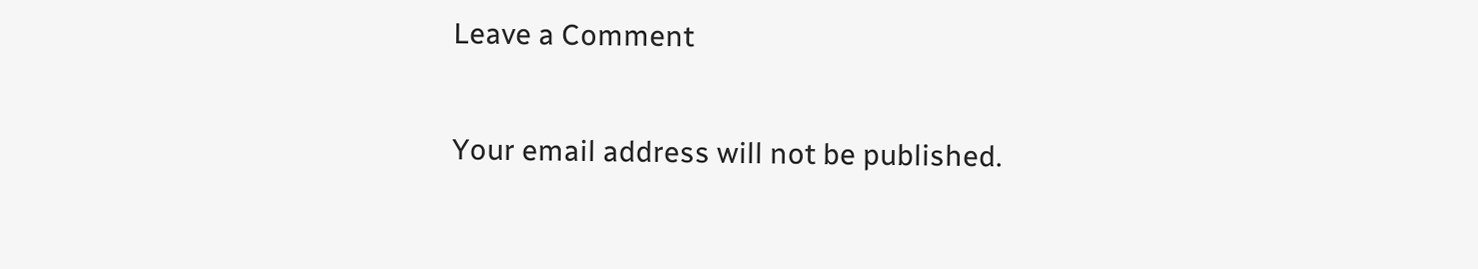Leave a Comment

Your email address will not be published.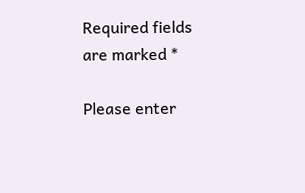Required fields are marked *

Please enter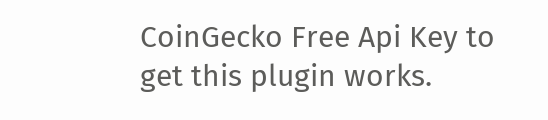CoinGecko Free Api Key to get this plugin works.